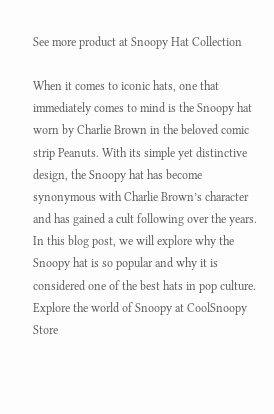See more product at Snoopy Hat Collection

When it comes to iconic hats, one that immediately comes to mind is the Snoopy hat worn by Charlie Brown in the beloved comic strip Peanuts. With its simple yet distinctive design, the Snoopy hat has become synonymous with Charlie Brown’s character and has gained a cult following over the years. In this blog post, we will explore why the Snoopy hat is so popular and why it is considered one of the best hats in pop culture.
Explore the world of Snoopy at CoolSnoopy Store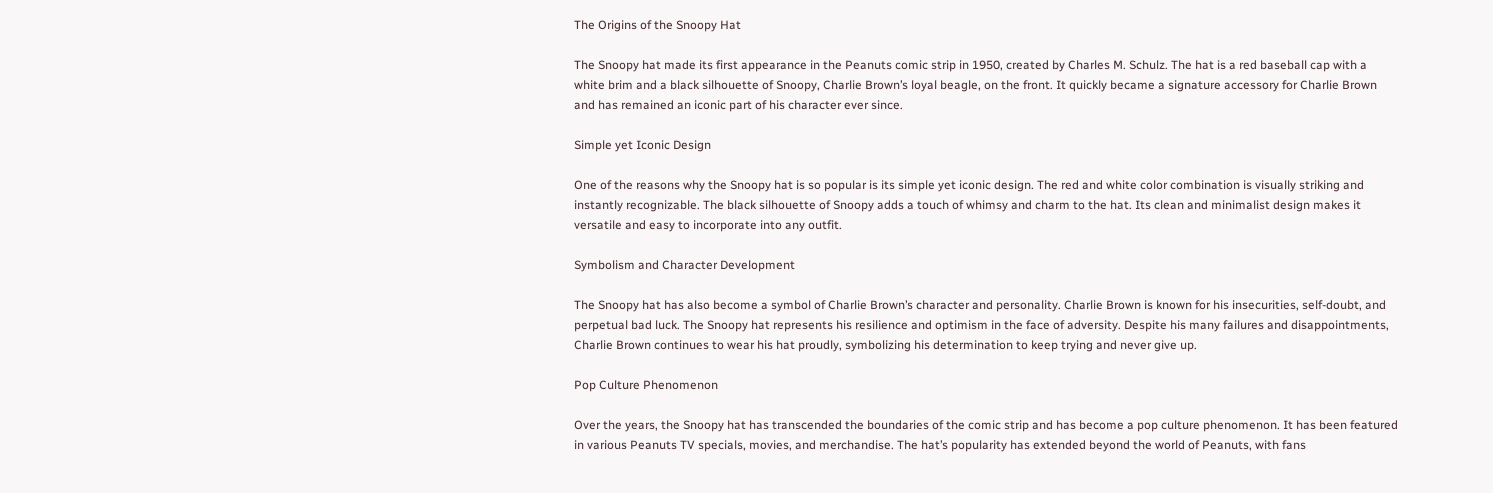The Origins of the Snoopy Hat

The Snoopy hat made its first appearance in the Peanuts comic strip in 1950, created by Charles M. Schulz. The hat is a red baseball cap with a white brim and a black silhouette of Snoopy, Charlie Brown’s loyal beagle, on the front. It quickly became a signature accessory for Charlie Brown and has remained an iconic part of his character ever since.

Simple yet Iconic Design

One of the reasons why the Snoopy hat is so popular is its simple yet iconic design. The red and white color combination is visually striking and instantly recognizable. The black silhouette of Snoopy adds a touch of whimsy and charm to the hat. Its clean and minimalist design makes it versatile and easy to incorporate into any outfit.

Symbolism and Character Development

The Snoopy hat has also become a symbol of Charlie Brown’s character and personality. Charlie Brown is known for his insecurities, self-doubt, and perpetual bad luck. The Snoopy hat represents his resilience and optimism in the face of adversity. Despite his many failures and disappointments, Charlie Brown continues to wear his hat proudly, symbolizing his determination to keep trying and never give up.

Pop Culture Phenomenon

Over the years, the Snoopy hat has transcended the boundaries of the comic strip and has become a pop culture phenomenon. It has been featured in various Peanuts TV specials, movies, and merchandise. The hat’s popularity has extended beyond the world of Peanuts, with fans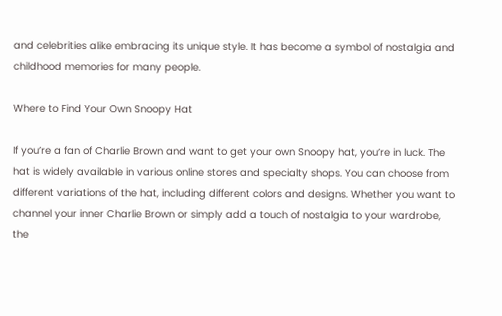and celebrities alike embracing its unique style. It has become a symbol of nostalgia and childhood memories for many people.

Where to Find Your Own Snoopy Hat

If you’re a fan of Charlie Brown and want to get your own Snoopy hat, you’re in luck. The hat is widely available in various online stores and specialty shops. You can choose from different variations of the hat, including different colors and designs. Whether you want to channel your inner Charlie Brown or simply add a touch of nostalgia to your wardrobe, the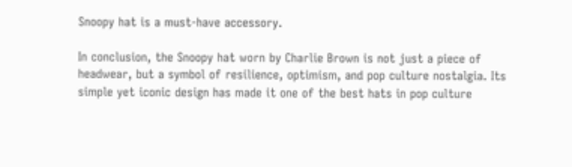Snoopy hat is a must-have accessory.

In conclusion, the Snoopy hat worn by Charlie Brown is not just a piece of headwear, but a symbol of resilience, optimism, and pop culture nostalgia. Its simple yet iconic design has made it one of the best hats in pop culture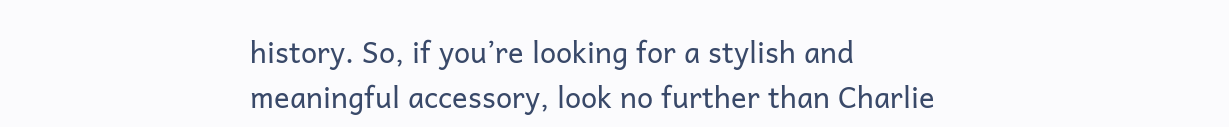history. So, if you’re looking for a stylish and meaningful accessory, look no further than Charlie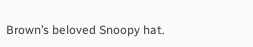Brown’s beloved Snoopy hat.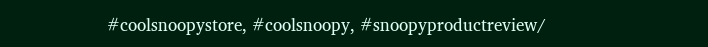#coolsnoopystore, #coolsnoopy, #snoopyproductreview/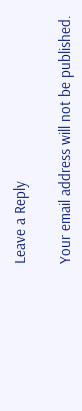Leave a Reply

Your email address will not be published.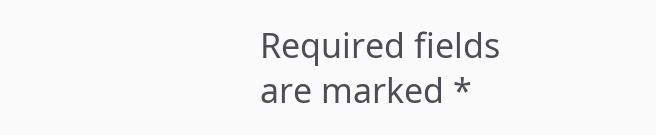Required fields are marked *